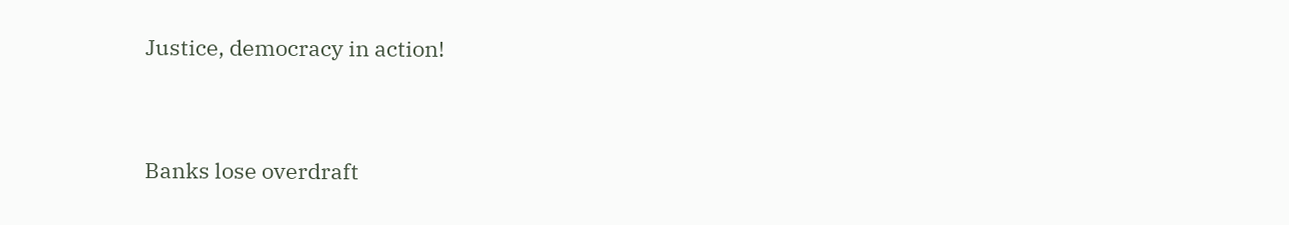Justice, democracy in action!



Banks lose overdraft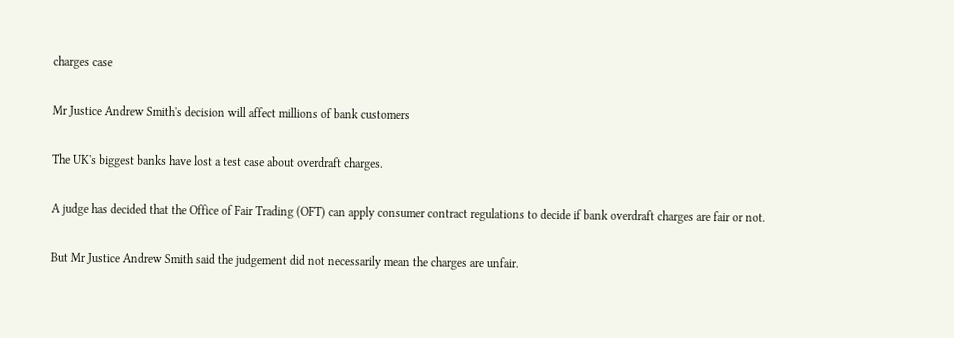charges case

Mr Justice Andrew Smith's decision will affect millions of bank customers

The UK's biggest banks have lost a test case about overdraft charges.

A judge has decided that the Office of Fair Trading (OFT) can apply consumer contract regulations to decide if bank overdraft charges are fair or not.

But Mr Justice Andrew Smith said the judgement did not necessarily mean the charges are unfair.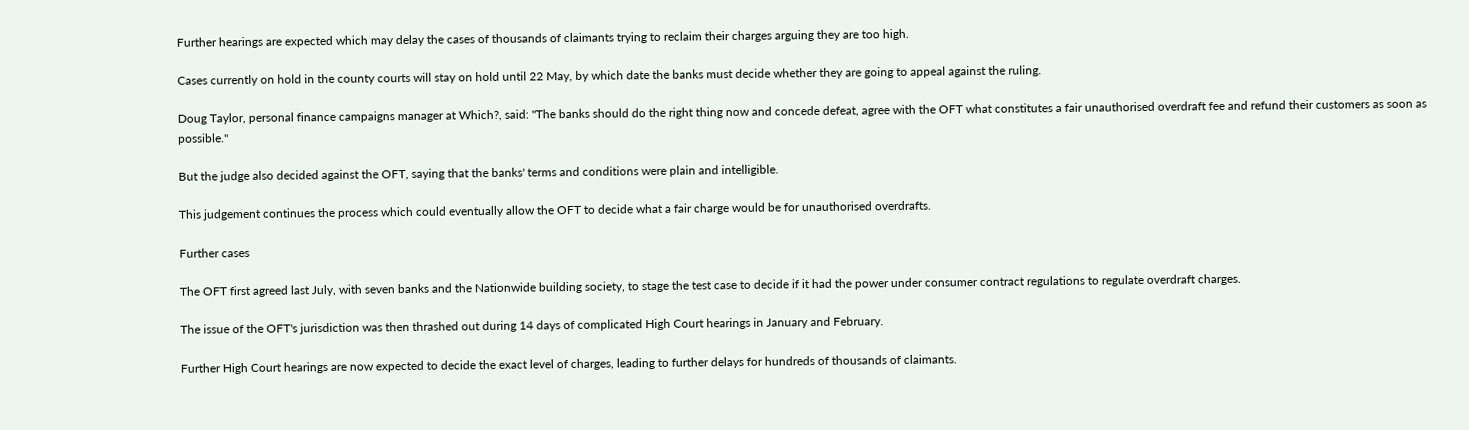Further hearings are expected which may delay the cases of thousands of claimants trying to reclaim their charges arguing they are too high.

Cases currently on hold in the county courts will stay on hold until 22 May, by which date the banks must decide whether they are going to appeal against the ruling.

Doug Taylor, personal finance campaigns manager at Which?, said: "The banks should do the right thing now and concede defeat, agree with the OFT what constitutes a fair unauthorised overdraft fee and refund their customers as soon as possible."

But the judge also decided against the OFT, saying that the banks' terms and conditions were plain and intelligible.

This judgement continues the process which could eventually allow the OFT to decide what a fair charge would be for unauthorised overdrafts.

Further cases

The OFT first agreed last July, with seven banks and the Nationwide building society, to stage the test case to decide if it had the power under consumer contract regulations to regulate overdraft charges.

The issue of the OFT's jurisdiction was then thrashed out during 14 days of complicated High Court hearings in January and February.

Further High Court hearings are now expected to decide the exact level of charges, leading to further delays for hundreds of thousands of claimants.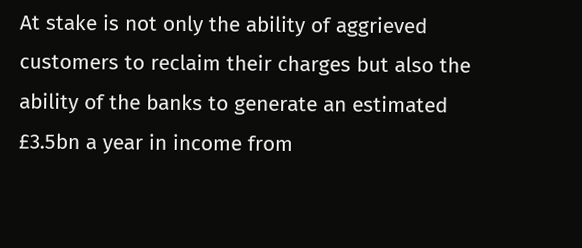At stake is not only the ability of aggrieved customers to reclaim their charges but also the ability of the banks to generate an estimated £3.5bn a year in income from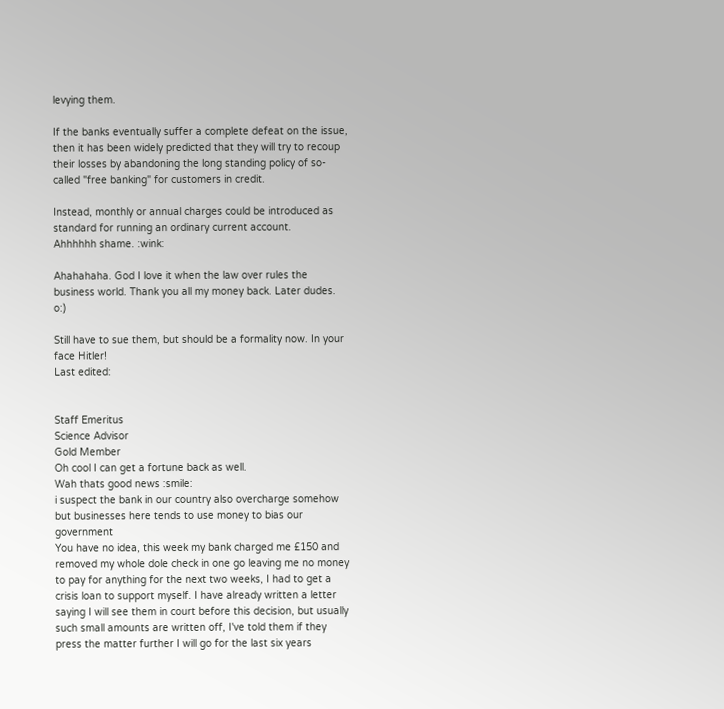levying them.

If the banks eventually suffer a complete defeat on the issue, then it has been widely predicted that they will try to recoup their losses by abandoning the long standing policy of so-called "free banking" for customers in credit.

Instead, monthly or annual charges could be introduced as standard for running an ordinary current account.
Ahhhhhh shame. :wink:

Ahahahaha. God I love it when the law over rules the business world. Thank you all my money back. Later dudes. o:)

Still have to sue them, but should be a formality now. In your face Hitler!
Last edited:


Staff Emeritus
Science Advisor
Gold Member
Oh cool I can get a fortune back as well.
Wah thats good news :smile:
i suspect the bank in our country also overcharge somehow
but businesses here tends to use money to bias our government
You have no idea, this week my bank charged me £150 and removed my whole dole check in one go leaving me no money to pay for anything for the next two weeks, I had to get a crisis loan to support myself. I have already written a letter saying I will see them in court before this decision, but usually such small amounts are written off, I've told them if they press the matter further I will go for the last six years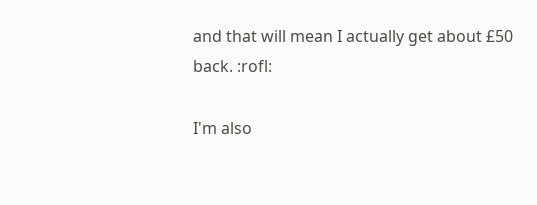and that will mean I actually get about £50 back. :rofl:

I'm also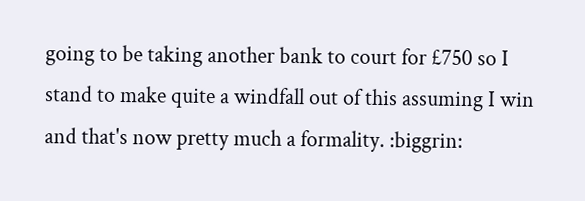going to be taking another bank to court for £750 so I stand to make quite a windfall out of this assuming I win and that's now pretty much a formality. :biggrin: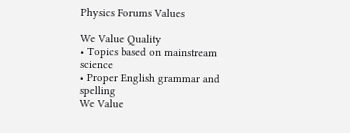Physics Forums Values

We Value Quality
• Topics based on mainstream science
• Proper English grammar and spelling
We Value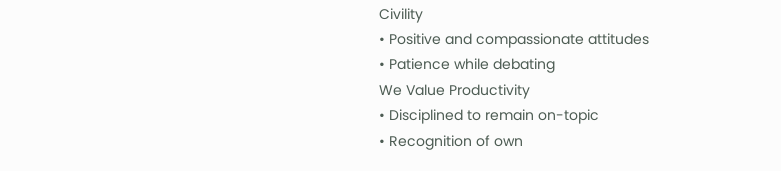Civility
• Positive and compassionate attitudes
• Patience while debating
We Value Productivity
• Disciplined to remain on-topic
• Recognition of own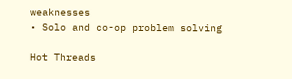weaknesses
• Solo and co-op problem solving

Hot Threads